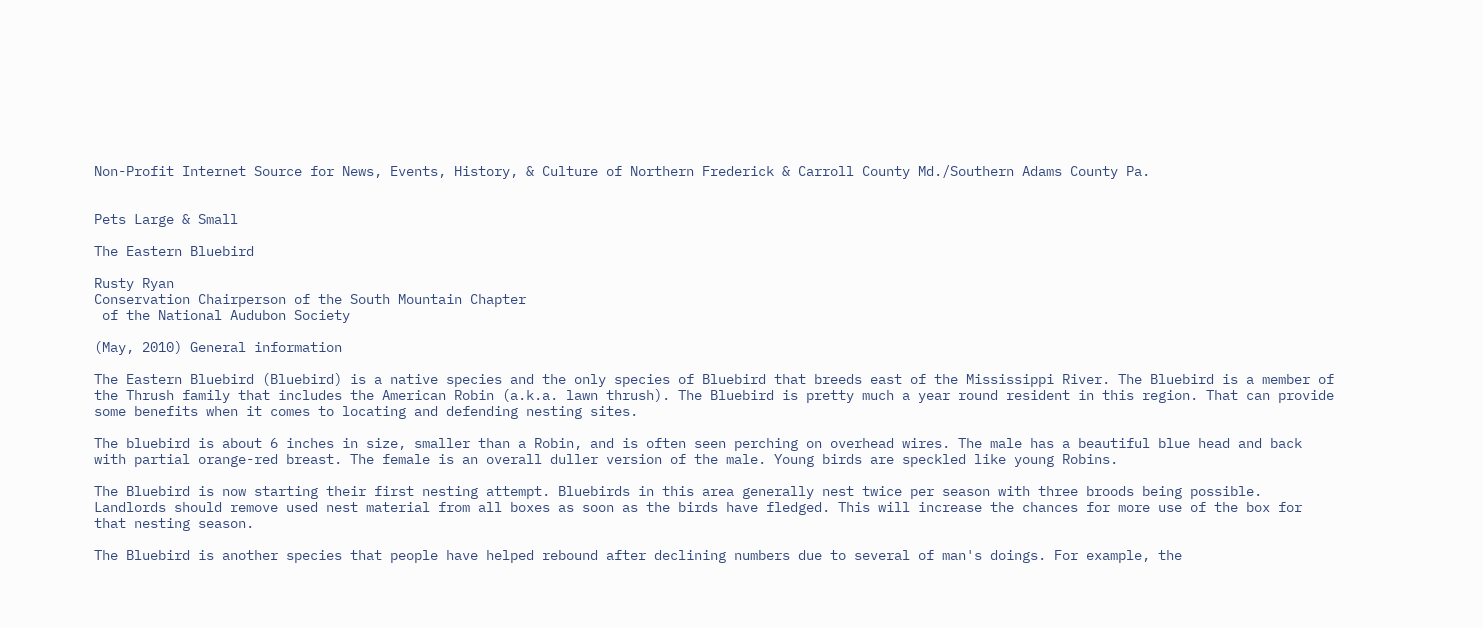Non-Profit Internet Source for News, Events, History, & Culture of Northern Frederick & Carroll County Md./Southern Adams County Pa.


Pets Large & Small

The Eastern Bluebird

Rusty Ryan
Conservation Chairperson of the South Mountain Chapter
 of the National Audubon Society

(May, 2010) General information

The Eastern Bluebird (Bluebird) is a native species and the only species of Bluebird that breeds east of the Mississippi River. The Bluebird is a member of the Thrush family that includes the American Robin (a.k.a. lawn thrush). The Bluebird is pretty much a year round resident in this region. That can provide some benefits when it comes to locating and defending nesting sites.

The bluebird is about 6 inches in size, smaller than a Robin, and is often seen perching on overhead wires. The male has a beautiful blue head and back with partial orange-red breast. The female is an overall duller version of the male. Young birds are speckled like young Robins.

The Bluebird is now starting their first nesting attempt. Bluebirds in this area generally nest twice per season with three broods being possible. Landlords should remove used nest material from all boxes as soon as the birds have fledged. This will increase the chances for more use of the box for that nesting season.

The Bluebird is another species that people have helped rebound after declining numbers due to several of man's doings. For example, the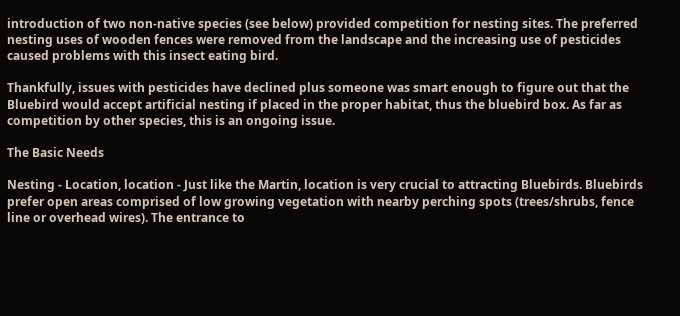introduction of two non-native species (see below) provided competition for nesting sites. The preferred nesting uses of wooden fences were removed from the landscape and the increasing use of pesticides caused problems with this insect eating bird.

Thankfully, issues with pesticides have declined plus someone was smart enough to figure out that the Bluebird would accept artificial nesting if placed in the proper habitat, thus the bluebird box. As far as competition by other species, this is an ongoing issue.

The Basic Needs

Nesting - Location, location - Just like the Martin, location is very crucial to attracting Bluebirds. Bluebirds prefer open areas comprised of low growing vegetation with nearby perching spots (trees/shrubs, fence line or overhead wires). The entrance to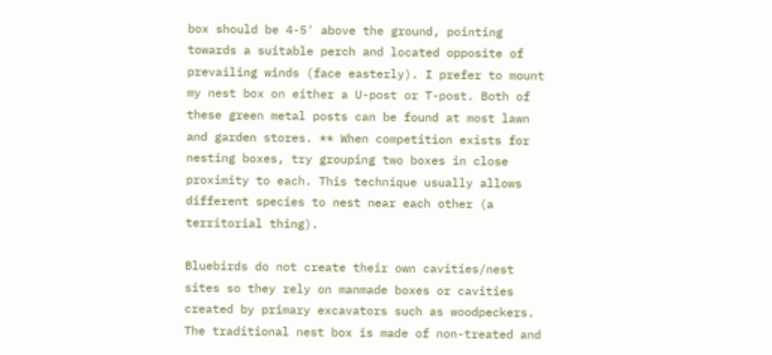box should be 4-5' above the ground, pointing towards a suitable perch and located opposite of prevailing winds (face easterly). I prefer to mount my nest box on either a U-post or T-post. Both of these green metal posts can be found at most lawn and garden stores. ** When competition exists for nesting boxes, try grouping two boxes in close proximity to each. This technique usually allows different species to nest near each other (a territorial thing).

Bluebirds do not create their own cavities/nest sites so they rely on manmade boxes or cavities created by primary excavators such as woodpeckers. The traditional nest box is made of non-treated and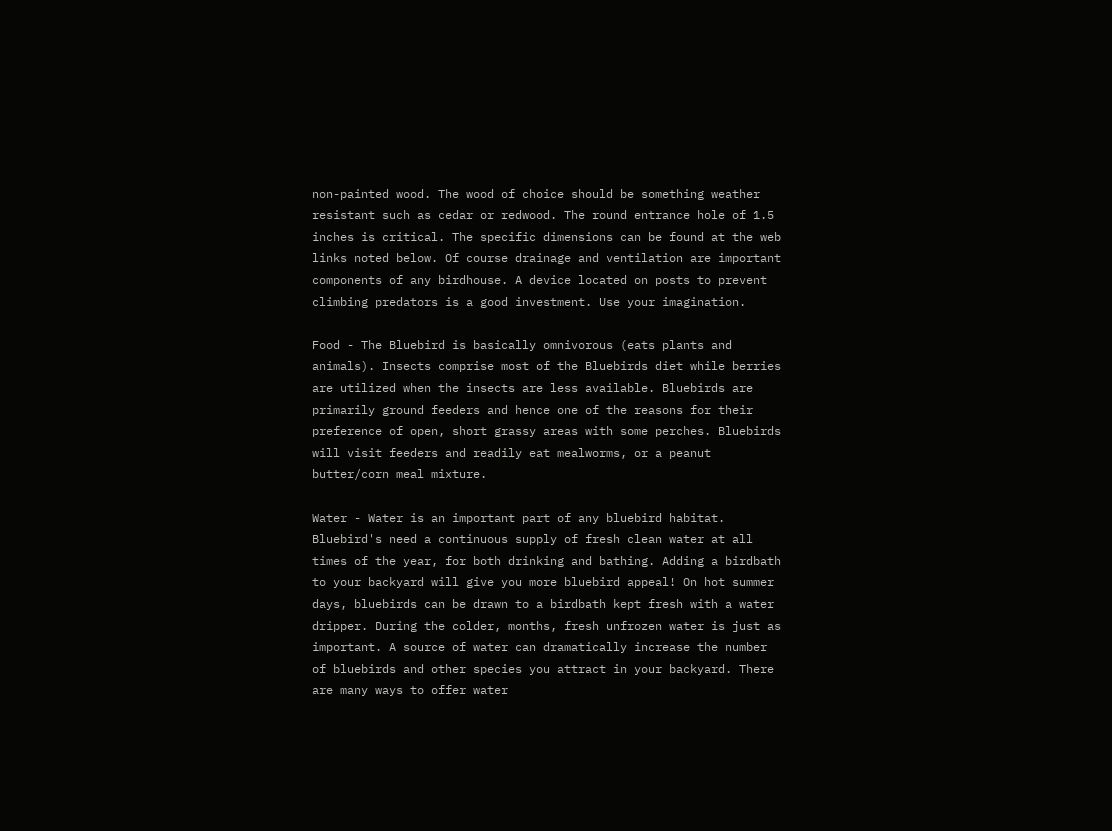non-painted wood. The wood of choice should be something weather resistant such as cedar or redwood. The round entrance hole of 1.5 inches is critical. The specific dimensions can be found at the web links noted below. Of course drainage and ventilation are important components of any birdhouse. A device located on posts to prevent climbing predators is a good investment. Use your imagination.

Food - The Bluebird is basically omnivorous (eats plants and animals). Insects comprise most of the Bluebirds diet while berries are utilized when the insects are less available. Bluebirds are primarily ground feeders and hence one of the reasons for their preference of open, short grassy areas with some perches. Bluebirds will visit feeders and readily eat mealworms, or a peanut butter/corn meal mixture.

Water - Water is an important part of any bluebird habitat. Bluebird's need a continuous supply of fresh clean water at all times of the year, for both drinking and bathing. Adding a birdbath to your backyard will give you more bluebird appeal! On hot summer days, bluebirds can be drawn to a birdbath kept fresh with a water dripper. During the colder, months, fresh unfrozen water is just as important. A source of water can dramatically increase the number of bluebirds and other species you attract in your backyard. There are many ways to offer water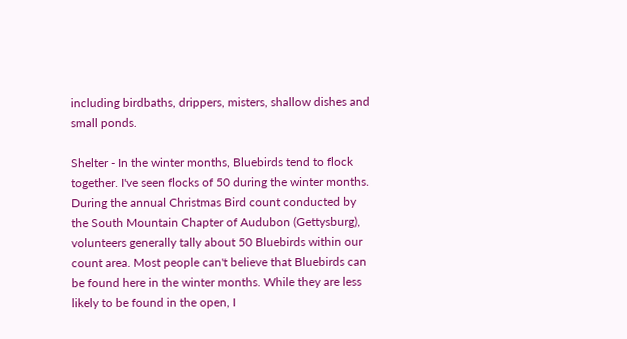including birdbaths, drippers, misters, shallow dishes and small ponds.

Shelter - In the winter months, Bluebirds tend to flock together. I've seen flocks of 50 during the winter months. During the annual Christmas Bird count conducted by the South Mountain Chapter of Audubon (Gettysburg), volunteers generally tally about 50 Bluebirds within our count area. Most people can't believe that Bluebirds can be found here in the winter months. While they are less likely to be found in the open, I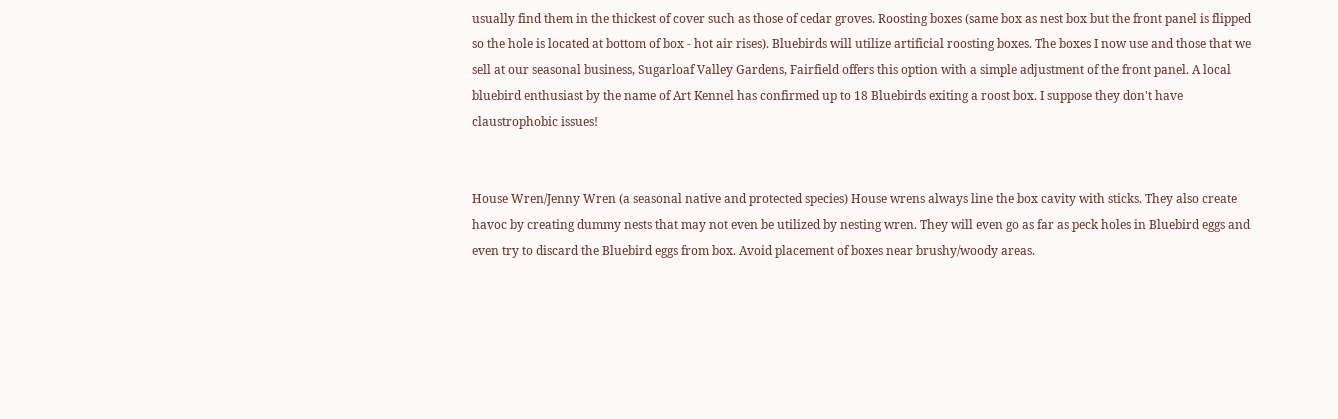usually find them in the thickest of cover such as those of cedar groves. Roosting boxes (same box as nest box but the front panel is flipped so the hole is located at bottom of box - hot air rises). Bluebirds will utilize artificial roosting boxes. The boxes I now use and those that we sell at our seasonal business, Sugarloaf Valley Gardens, Fairfield offers this option with a simple adjustment of the front panel. A local bluebird enthusiast by the name of Art Kennel has confirmed up to 18 Bluebirds exiting a roost box. I suppose they don't have claustrophobic issues!


House Wren/Jenny Wren (a seasonal native and protected species) House wrens always line the box cavity with sticks. They also create havoc by creating dummy nests that may not even be utilized by nesting wren. They will even go as far as peck holes in Bluebird eggs and even try to discard the Bluebird eggs from box. Avoid placement of boxes near brushy/woody areas.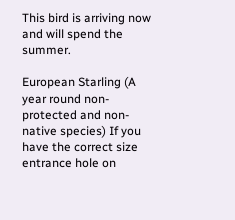This bird is arriving now and will spend the summer.

European Starling (A year round non-protected and non-native species) If you have the correct size entrance hole on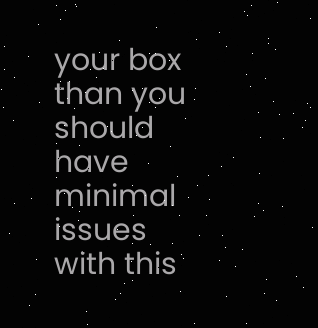your box than you should have minimal issues with this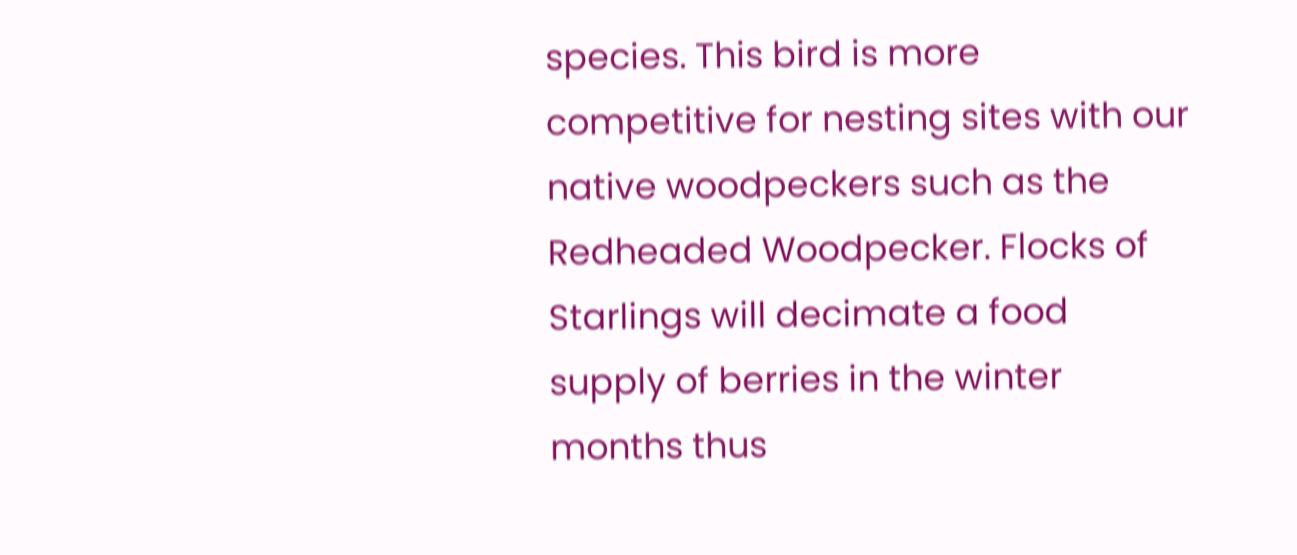species. This bird is more competitive for nesting sites with our native woodpeckers such as the Redheaded Woodpecker. Flocks of Starlings will decimate a food supply of berries in the winter months thus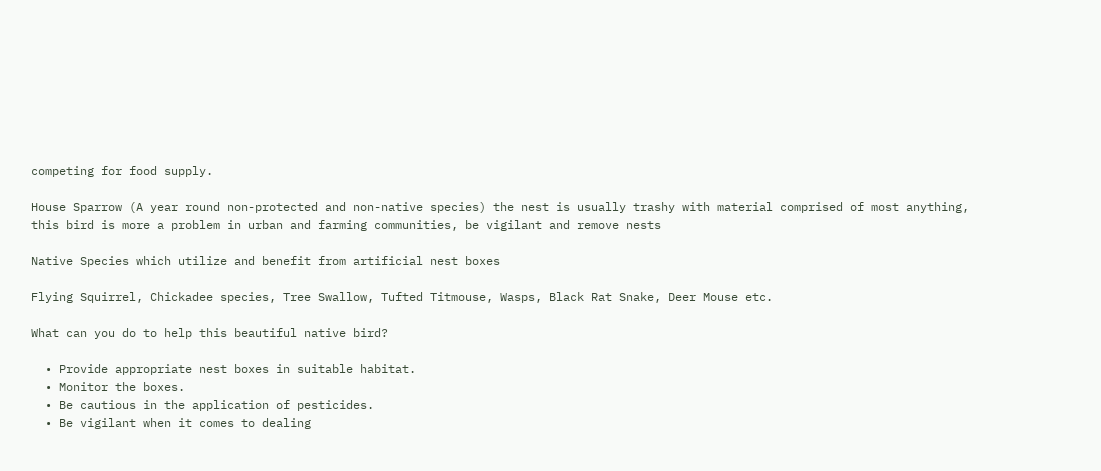competing for food supply.

House Sparrow (A year round non-protected and non-native species) the nest is usually trashy with material comprised of most anything, this bird is more a problem in urban and farming communities, be vigilant and remove nests

Native Species which utilize and benefit from artificial nest boxes

Flying Squirrel, Chickadee species, Tree Swallow, Tufted Titmouse, Wasps, Black Rat Snake, Deer Mouse etc.

What can you do to help this beautiful native bird?

  • Provide appropriate nest boxes in suitable habitat.
  • Monitor the boxes.
  • Be cautious in the application of pesticides.
  • Be vigilant when it comes to dealing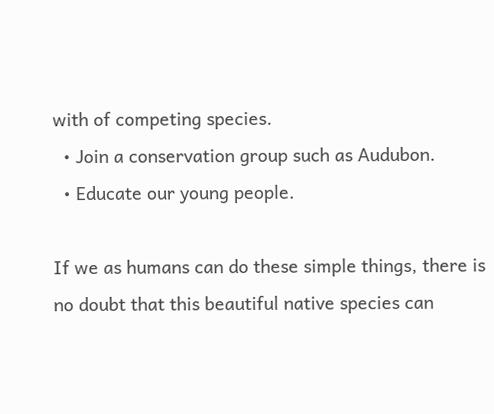with of competing species.
  • Join a conservation group such as Audubon.
  • Educate our young people.

If we as humans can do these simple things, there is no doubt that this beautiful native species can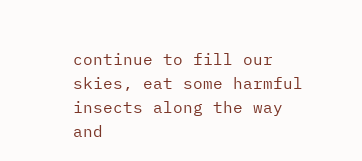continue to fill our skies, eat some harmful insects along the way and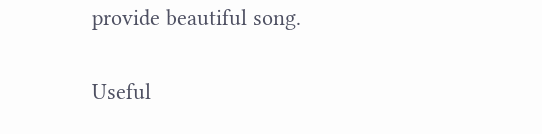provide beautiful song.

Useful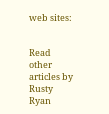web sites:


Read other articles by Rusty Ryan